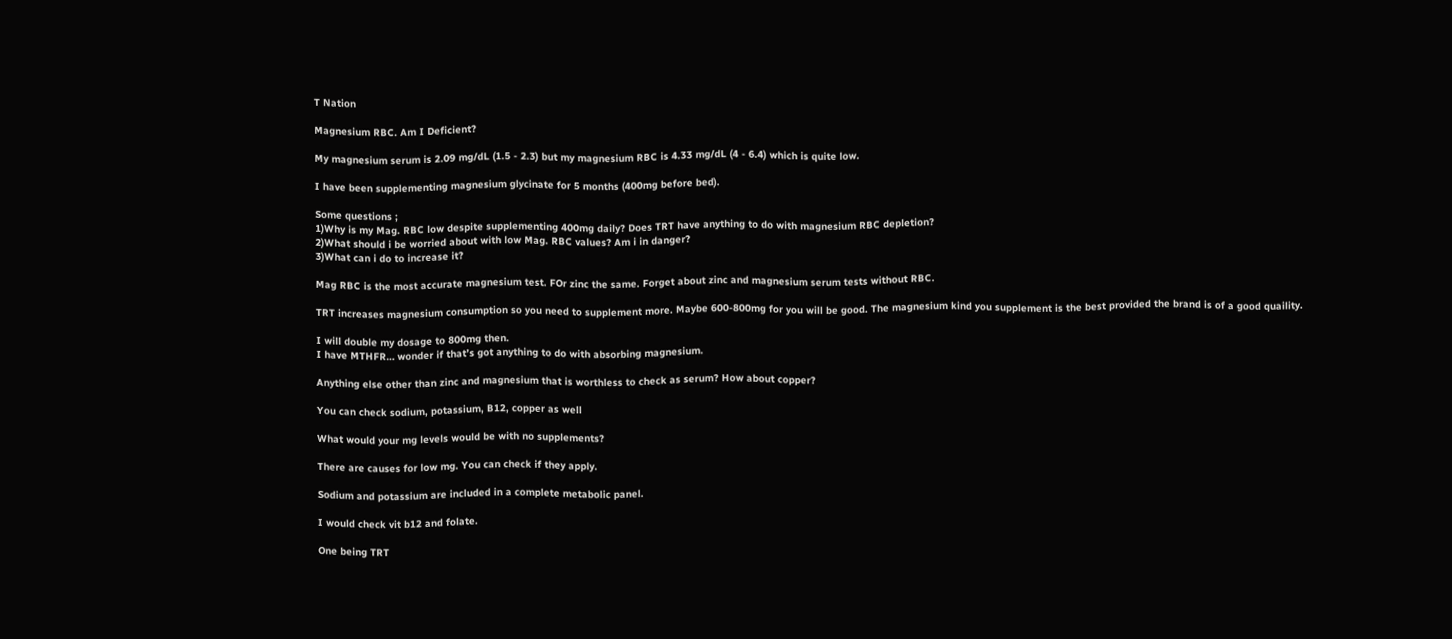T Nation

Magnesium RBC. Am I Deficient?

My magnesium serum is 2.09 mg/dL (1.5 - 2.3) but my magnesium RBC is 4.33 mg/dL (4 - 6.4) which is quite low.

I have been supplementing magnesium glycinate for 5 months (400mg before bed).

Some questions ;
1)Why is my Mag. RBC low despite supplementing 400mg daily? Does TRT have anything to do with magnesium RBC depletion?
2)What should i be worried about with low Mag. RBC values? Am i in danger?
3)What can i do to increase it?

Mag RBC is the most accurate magnesium test. FOr zinc the same. Forget about zinc and magnesium serum tests without RBC.

TRT increases magnesium consumption so you need to supplement more. Maybe 600-800mg for you will be good. The magnesium kind you supplement is the best provided the brand is of a good quaility.

I will double my dosage to 800mg then.
I have MTHFR… wonder if that’s got anything to do with absorbing magnesium.

Anything else other than zinc and magnesium that is worthless to check as serum? How about copper?

You can check sodium, potassium, B12, copper as well

What would your mg levels would be with no supplements?

There are causes for low mg. You can check if they apply.

Sodium and potassium are included in a complete metabolic panel.

I would check vit b12 and folate.

One being TRT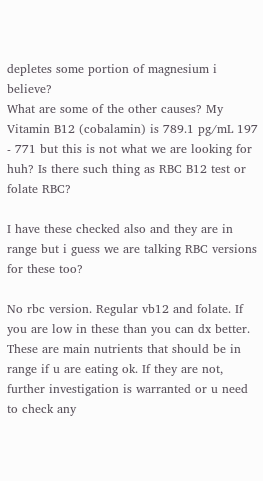depletes some portion of magnesium i believe?
What are some of the other causes? My Vitamin B12 (cobalamin) is 789.1 pg/mL 197 - 771 but this is not what we are looking for huh? Is there such thing as RBC B12 test or folate RBC?

I have these checked also and they are in range but i guess we are talking RBC versions for these too?

No rbc version. Regular vb12 and folate. If you are low in these than you can dx better. These are main nutrients that should be in range if u are eating ok. If they are not, further investigation is warranted or u need to check any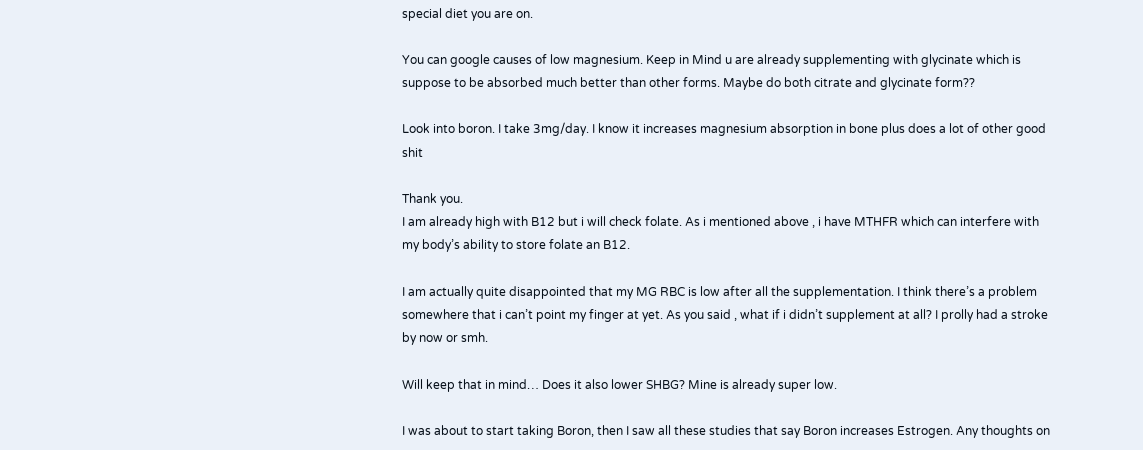special diet you are on.

You can google causes of low magnesium. Keep in Mind u are already supplementing with glycinate which is suppose to be absorbed much better than other forms. Maybe do both citrate and glycinate form??

Look into boron. I take 3mg/day. I know it increases magnesium absorption in bone plus does a lot of other good shit

Thank you.
I am already high with B12 but i will check folate. As i mentioned above , i have MTHFR which can interfere with my body’s ability to store folate an B12.

I am actually quite disappointed that my MG RBC is low after all the supplementation. I think there’s a problem somewhere that i can’t point my finger at yet. As you said , what if i didn’t supplement at all? I prolly had a stroke by now or smh.

Will keep that in mind… Does it also lower SHBG? Mine is already super low.

I was about to start taking Boron, then I saw all these studies that say Boron increases Estrogen. Any thoughts on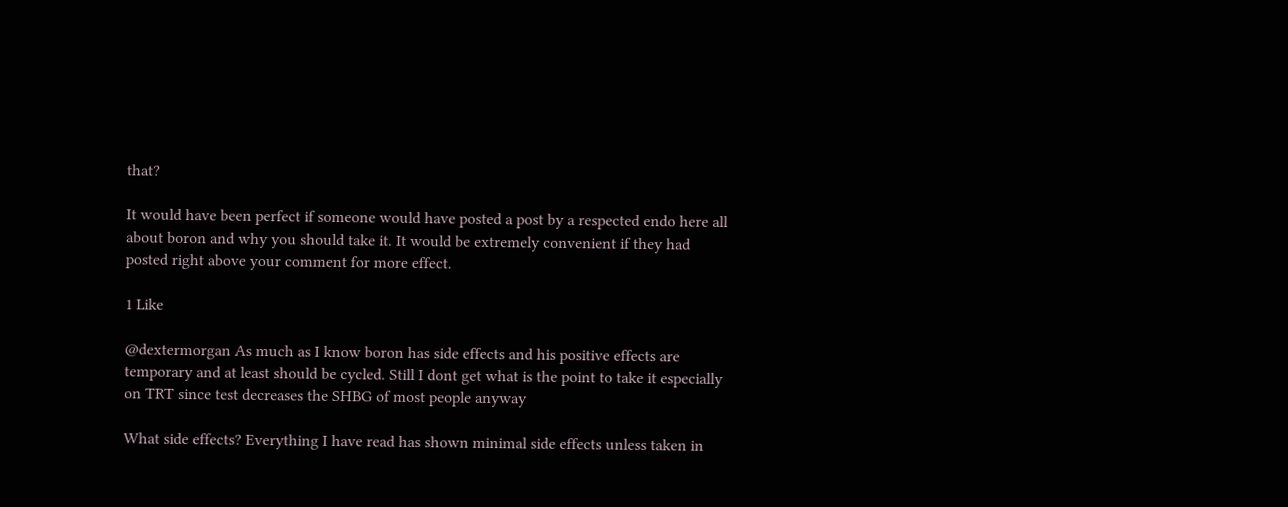that?

It would have been perfect if someone would have posted a post by a respected endo here all about boron and why you should take it. It would be extremely convenient if they had posted right above your comment for more effect.

1 Like

@dextermorgan As much as I know boron has side effects and his positive effects are temporary and at least should be cycled. Still I dont get what is the point to take it especially on TRT since test decreases the SHBG of most people anyway

What side effects? Everything I have read has shown minimal side effects unless taken in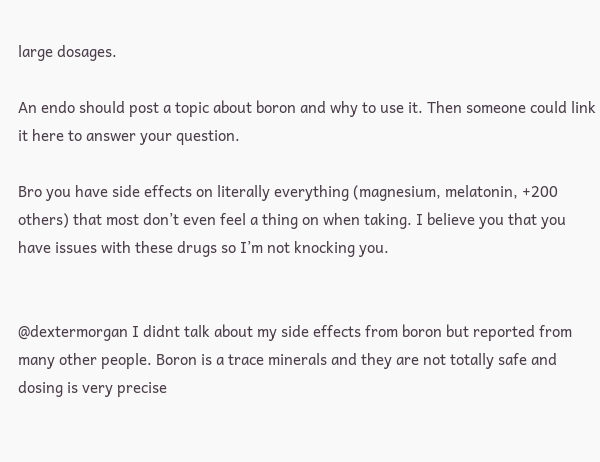large dosages.

An endo should post a topic about boron and why to use it. Then someone could link it here to answer your question.

Bro you have side effects on literally everything (magnesium, melatonin, +200 others) that most don’t even feel a thing on when taking. I believe you that you have issues with these drugs so I’m not knocking you.


@dextermorgan I didnt talk about my side effects from boron but reported from many other people. Boron is a trace minerals and they are not totally safe and dosing is very precise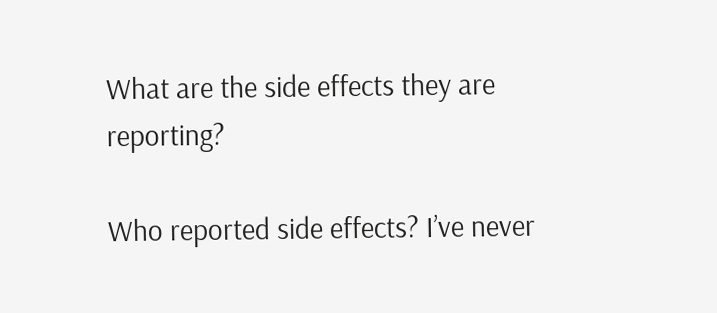What are the side effects they are reporting?

Who reported side effects? I’ve never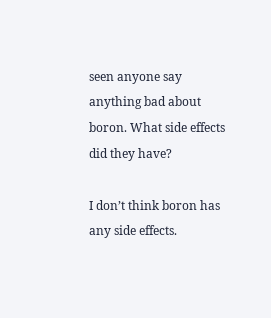seen anyone say anything bad about boron. What side effects did they have?

I don’t think boron has any side effects.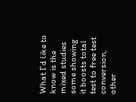What I’d like to know is the mixed studies some showing it boosts total test to free test conversion, other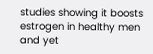studies showing it boosts estrogen in healthy men and yet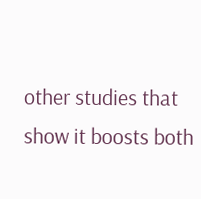other studies that show it boosts both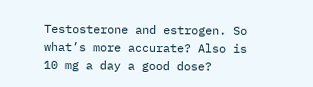Testosterone and estrogen. So what’s more accurate? Also is 10 mg a day a good dose?